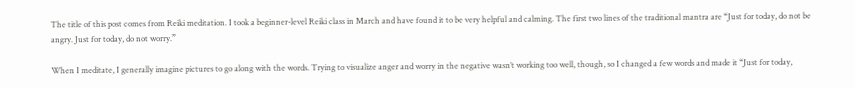The title of this post comes from Reiki meditation. I took a beginner-level Reiki class in March and have found it to be very helpful and calming. The first two lines of the traditional mantra are “Just for today, do not be angry. Just for today, do not worry.”

When I meditate, I generally imagine pictures to go along with the words. Trying to visualize anger and worry in the negative wasn’t working too well, though, so I changed a few words and made it “Just for today,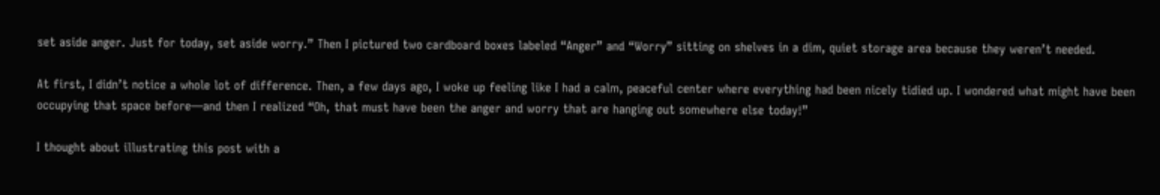set aside anger. Just for today, set aside worry.” Then I pictured two cardboard boxes labeled “Anger” and “Worry” sitting on shelves in a dim, quiet storage area because they weren’t needed.

At first, I didn’t notice a whole lot of difference. Then, a few days ago, I woke up feeling like I had a calm, peaceful center where everything had been nicely tidied up. I wondered what might have been occupying that space before—and then I realized “Oh, that must have been the anger and worry that are hanging out somewhere else today!”

I thought about illustrating this post with a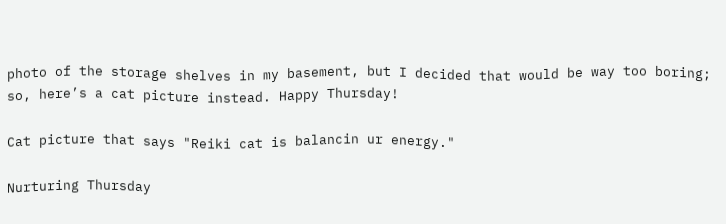photo of the storage shelves in my basement, but I decided that would be way too boring; so, here’s a cat picture instead. Happy Thursday!

Cat picture that says "Reiki cat is balancin ur energy."

Nurturing Thursday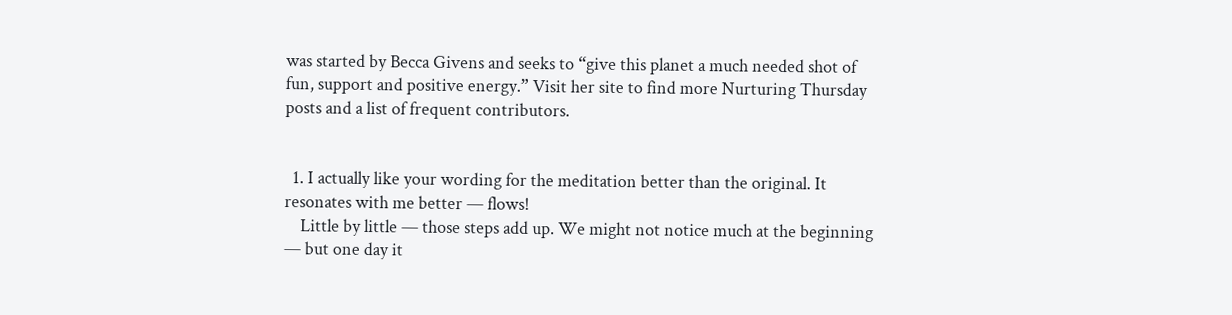was started by Becca Givens and seeks to “give this planet a much needed shot of fun, support and positive energy.” Visit her site to find more Nurturing Thursday posts and a list of frequent contributors.


  1. I actually like your wording for the meditation better than the original. It resonates with me better — flows!
    Little by little — those steps add up. We might not notice much at the beginning — but one day it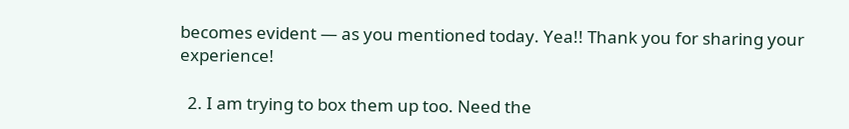becomes evident — as you mentioned today. Yea!! Thank you for sharing your experience!

  2. I am trying to box them up too. Need the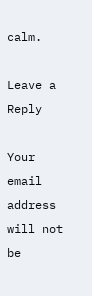calm.

Leave a Reply

Your email address will not be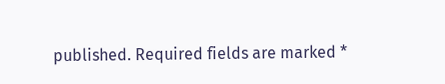published. Required fields are marked *